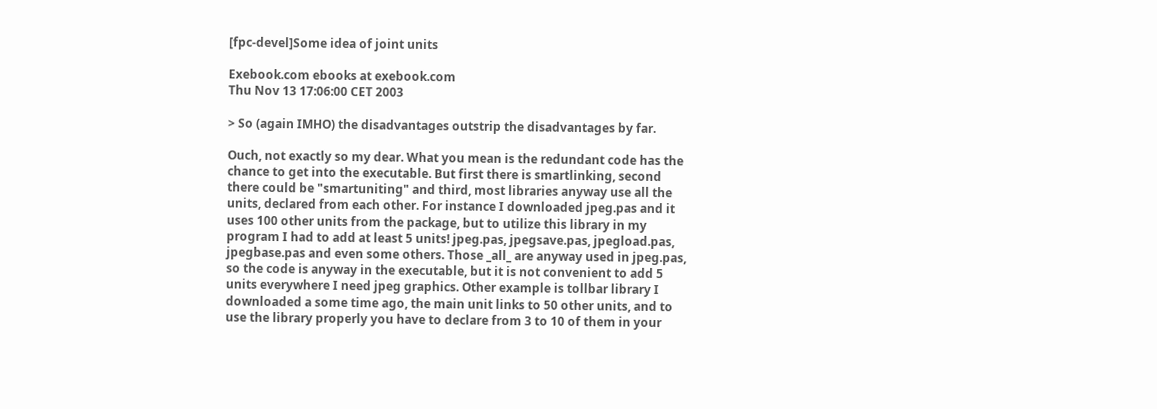[fpc-devel]Some idea of joint units

Exebook.com ebooks at exebook.com
Thu Nov 13 17:06:00 CET 2003

> So (again IMHO) the disadvantages outstrip the disadvantages by far.

Ouch, not exactly so my dear. What you mean is the redundant code has the
chance to get into the executable. But first there is smartlinking, second
there could be "smartuniting" and third, most libraries anyway use all the
units, declared from each other. For instance I downloaded jpeg.pas and it
uses 100 other units from the package, but to utilize this library in my
program I had to add at least 5 units! jpeg.pas, jpegsave.pas, jpegload.pas,
jpegbase.pas and even some others. Those _all_ are anyway used in jpeg.pas,
so the code is anyway in the executable, but it is not convenient to add 5
units everywhere I need jpeg graphics. Other example is tollbar library I
downloaded a some time ago, the main unit links to 50 other units, and to
use the library properly you have to declare from 3 to 10 of them in your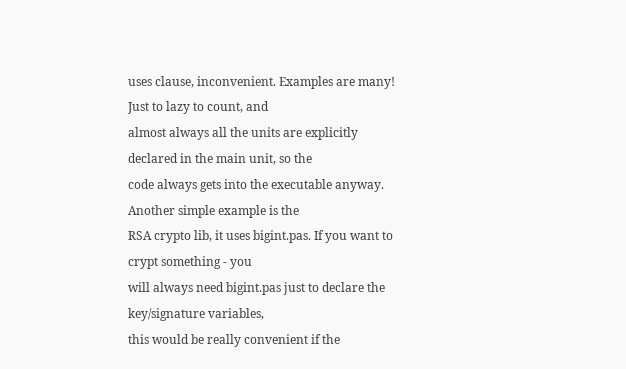uses clause, inconvenient. Examples are many! Just to lazy to count, and
almost always all the units are explicitly declared in the main unit, so the
code always gets into the executable anyway. Another simple example is the
RSA crypto lib, it uses bigint.pas. If you want to crypt something - you
will always need bigint.pas just to declare the key/signature variables,
this would be really convenient if the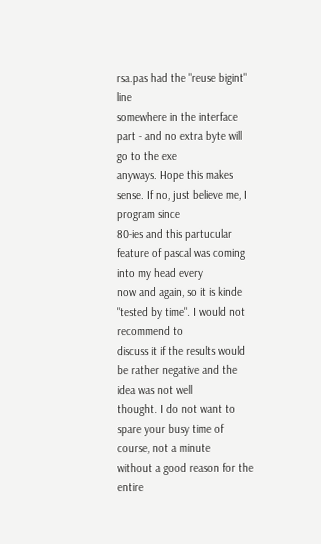rsa.pas had the "reuse bigint" line
somewhere in the interface part - and no extra byte will go to the exe
anyways. Hope this makes sense. If no, just believe me, I program since
80-ies and this partucular feature of pascal was coming into my head every
now and again, so it is kinde "tested by time". I would not recommend to
discuss it if the results would be rather negative and the idea was not well
thought. I do not want to spare your busy time of course, not a minute
without a good reason for the entire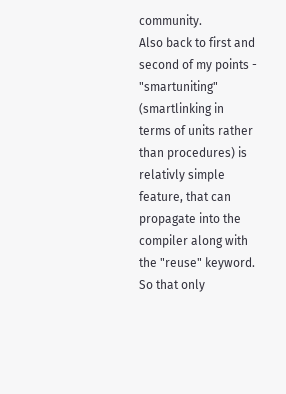community.
Also back to first and second of my points - "smartuniting" (smartlinking in
terms of units rather than procedures) is relativly simple feature, that can
propagate into the compiler along with the "reuse" keyword. So that only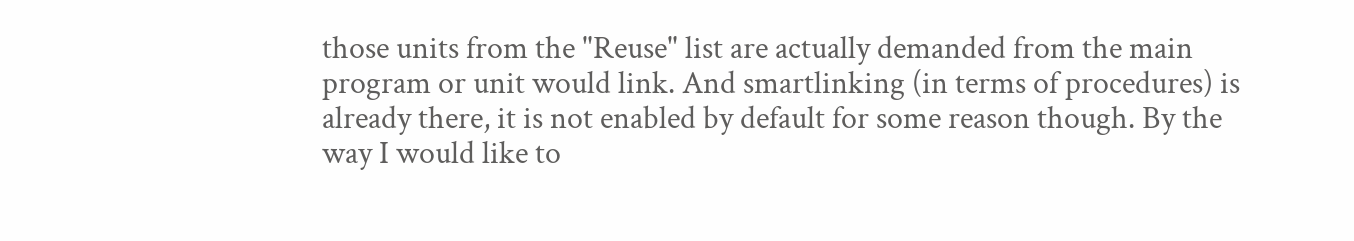those units from the "Reuse" list are actually demanded from the main
program or unit would link. And smartlinking (in terms of procedures) is
already there, it is not enabled by default for some reason though. By the
way I would like to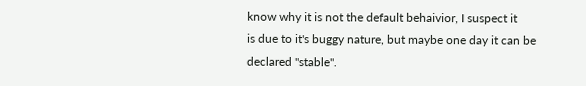know why it is not the default behaivior, I suspect it
is due to it's buggy nature, but maybe one day it can be declared "stable".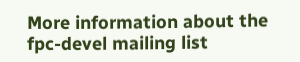More information about the fpc-devel mailing list